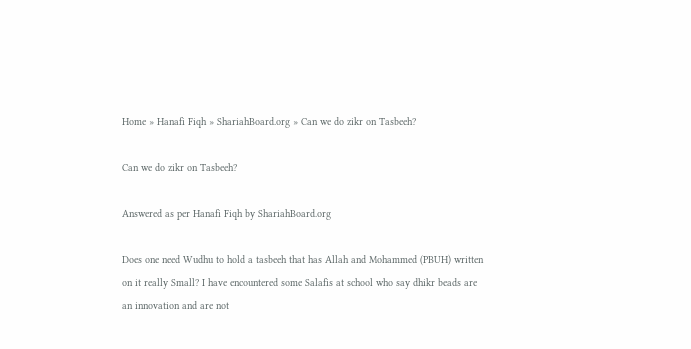Home » Hanafi Fiqh » ShariahBoard.org » Can we do zikr on Tasbeeh?

Can we do zikr on Tasbeeh?

Answered as per Hanafi Fiqh by ShariahBoard.org

Does one need Wudhu to hold a tasbeeh that has Allah and Mohammed (PBUH) written on it really Small? I have encountered some Salafis at school who say dhikr beads are an innovation and are not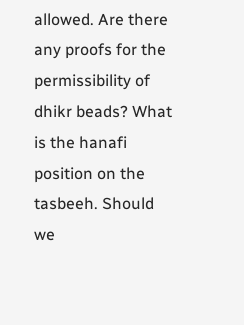allowed. Are there any proofs for the permissibility of dhikr beads? What is the hanafi position on the tasbeeh. Should we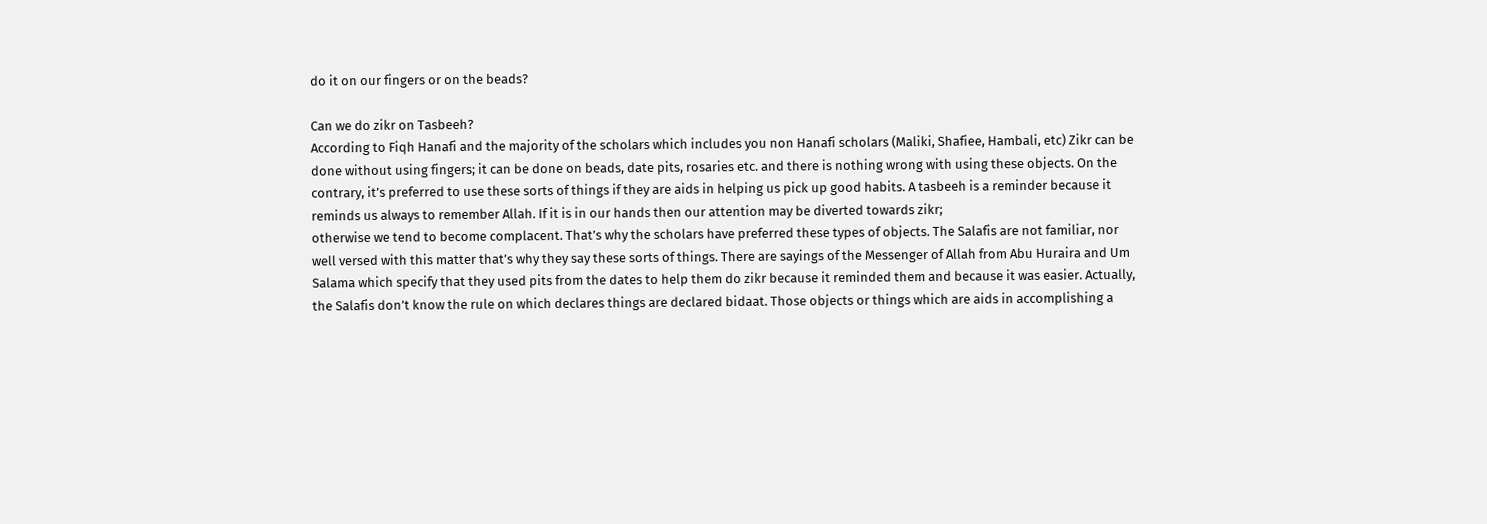do it on our fingers or on the beads?

Can we do zikr on Tasbeeh?
According to Fiqh Hanafi and the majority of the scholars which includes you non Hanafi scholars (Maliki, Shafiee, Hambali, etc) Zikr can be done without using fingers; it can be done on beads, date pits, rosaries etc. and there is nothing wrong with using these objects. On the contrary, it’s preferred to use these sorts of things if they are aids in helping us pick up good habits. A tasbeeh is a reminder because it reminds us always to remember Allah. If it is in our hands then our attention may be diverted towards zikr;
otherwise we tend to become complacent. That’s why the scholars have preferred these types of objects. The Salafis are not familiar, nor well versed with this matter that’s why they say these sorts of things. There are sayings of the Messenger of Allah from Abu Huraira and Um Salama which specify that they used pits from the dates to help them do zikr because it reminded them and because it was easier. Actually, the Salafis don’t know the rule on which declares things are declared bidaat. Those objects or things which are aids in accomplishing a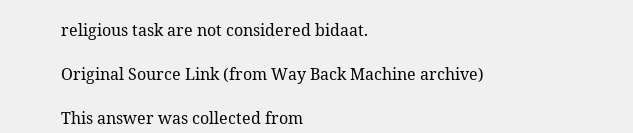religious task are not considered bidaat.

Original Source Link (from Way Back Machine archive)

This answer was collected from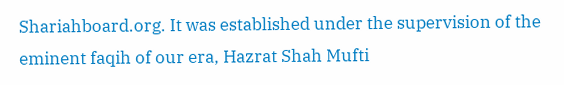Shariahboard.org. It was established under the supervision of the eminent faqih of our era, Hazrat Shah Mufti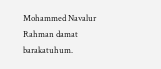Mohammed Navalur Rahman damat barakatuhum.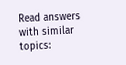Read answers with similar topics: